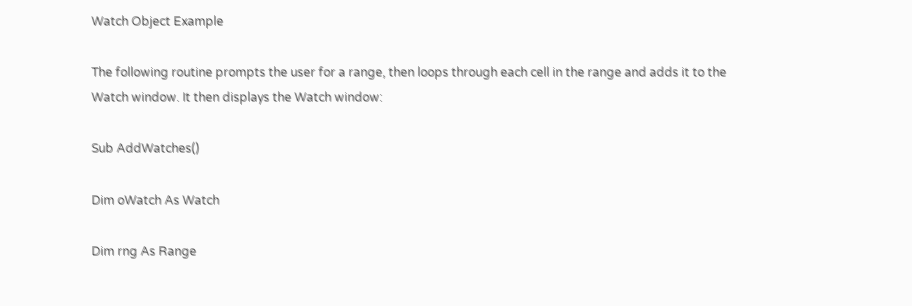Watch Object Example

The following routine prompts the user for a range, then loops through each cell in the range and adds it to the Watch window. It then displays the Watch window:

Sub AddWatches()

Dim oWatch As Watch

Dim rng As Range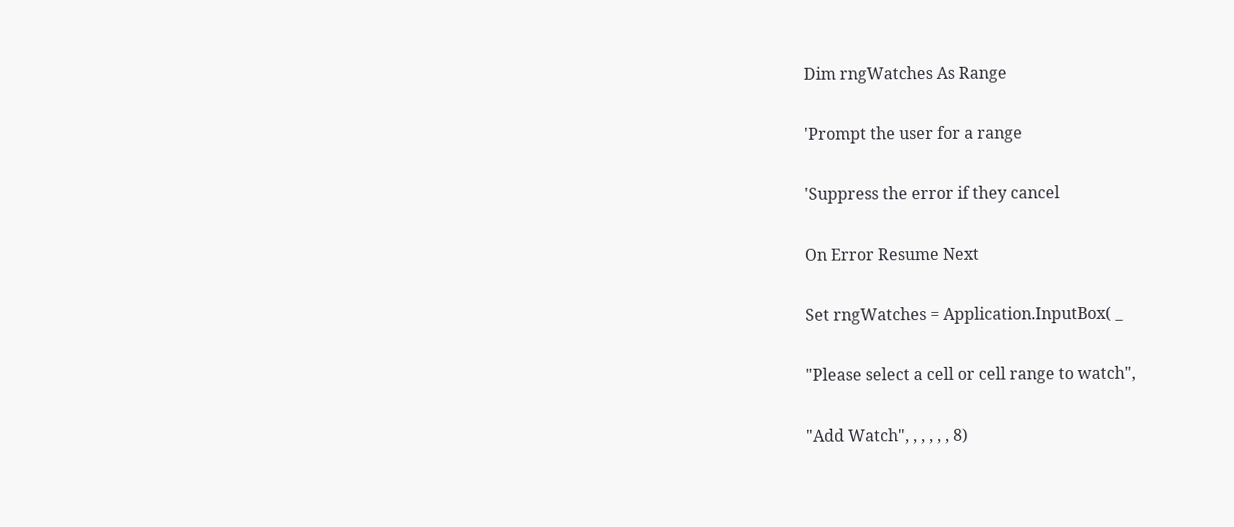Dim rngWatches As Range

'Prompt the user for a range

'Suppress the error if they cancel

On Error Resume Next

Set rngWatches = Application.InputBox( _

"Please select a cell or cell range to watch",

"Add Watch", , , , , , 8)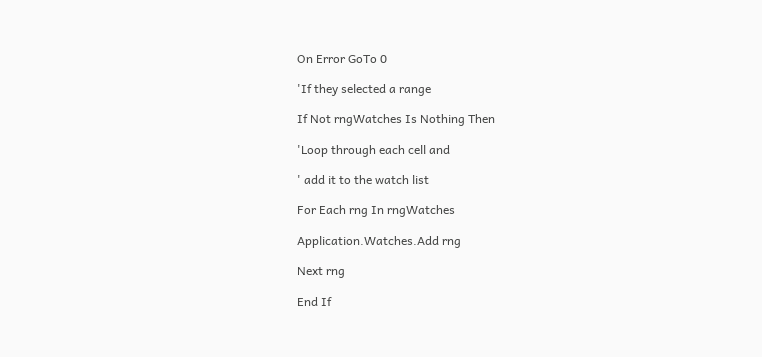On Error GoTo 0

'If they selected a range

If Not rngWatches Is Nothing Then

'Loop through each cell and

' add it to the watch list

For Each rng In rngWatches

Application.Watches.Add rng

Next rng

End If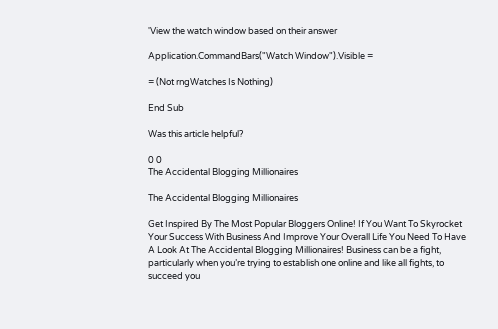'View the watch window based on their answer

Application.CommandBars("Watch Window").Visible =

= (Not rngWatches Is Nothing)

End Sub

Was this article helpful?

0 0
The Accidental Blogging Millionaires

The Accidental Blogging Millionaires

Get Inspired By The Most Popular Bloggers Online! If You Want To Skyrocket Your Success With Business And Improve Your Overall Life You Need To Have A Look At The Accidental Blogging Millionaires! Business can be a fight, particularly when you’re trying to establish one online and like all fights, to succeed you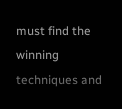must find the winning techniques and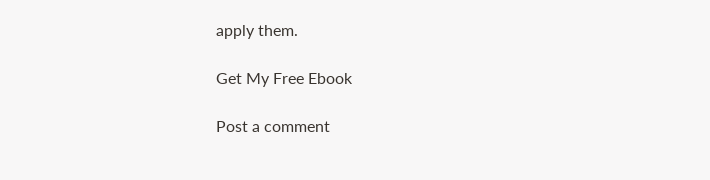apply them.

Get My Free Ebook

Post a comment